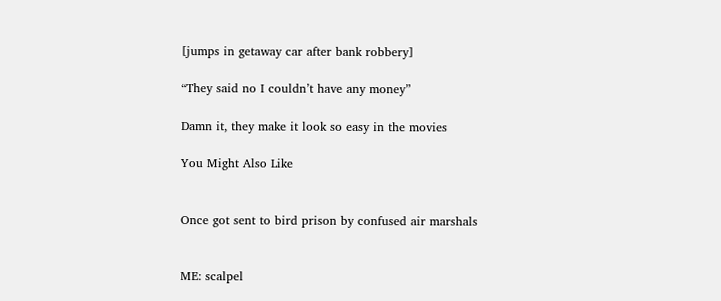[jumps in getaway car after bank robbery]

“They said no I couldn’t have any money”

Damn it, they make it look so easy in the movies

You Might Also Like


Once got sent to bird prison by confused air marshals


ME: scalpel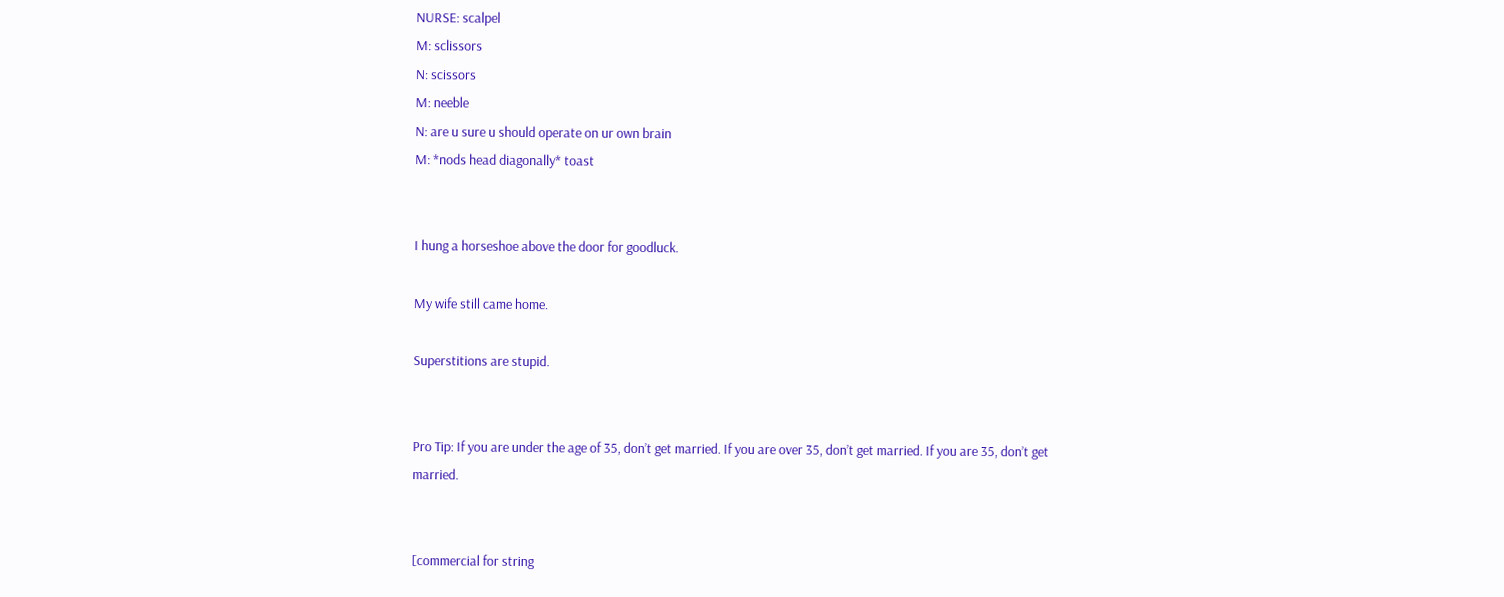NURSE: scalpel
M: sclissors
N: scissors
M: neeble
N: are u sure u should operate on ur own brain
M: *nods head diagonally* toast


I hung a horseshoe above the door for goodluck.

My wife still came home.

Superstitions are stupid.


Pro Tip: If you are under the age of 35, don’t get married. If you are over 35, don’t get married. If you are 35, don’t get married.


[commercial for string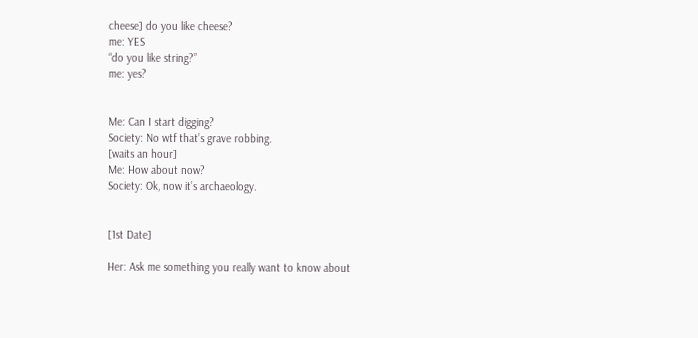cheese] do you like cheese?
me: YES
“do you like string?”
me: yes?


Me: Can I start digging?
Society: No wtf that’s grave robbing.
[waits an hour]
Me: How about now?
Society: Ok, now it’s archaeology.


[1st Date]

Her: Ask me something you really want to know about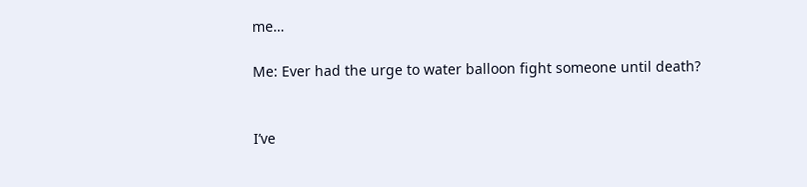me…

Me: Ever had the urge to water balloon fight someone until death?


I’ve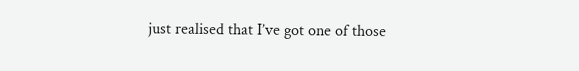just realised that I’ve got one of those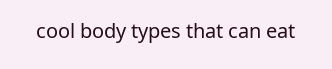cool body types that can eat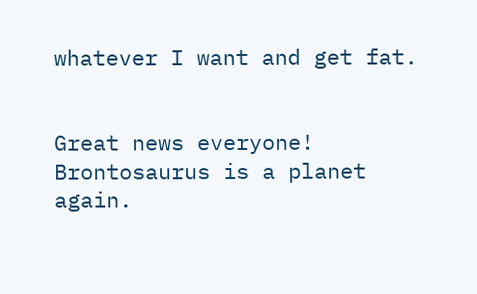whatever I want and get fat.


Great news everyone! Brontosaurus is a planet again.